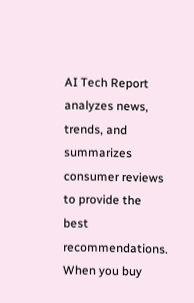AI Tech Report analyzes news, trends, and summarizes consumer reviews to provide the best recommendations.
When you buy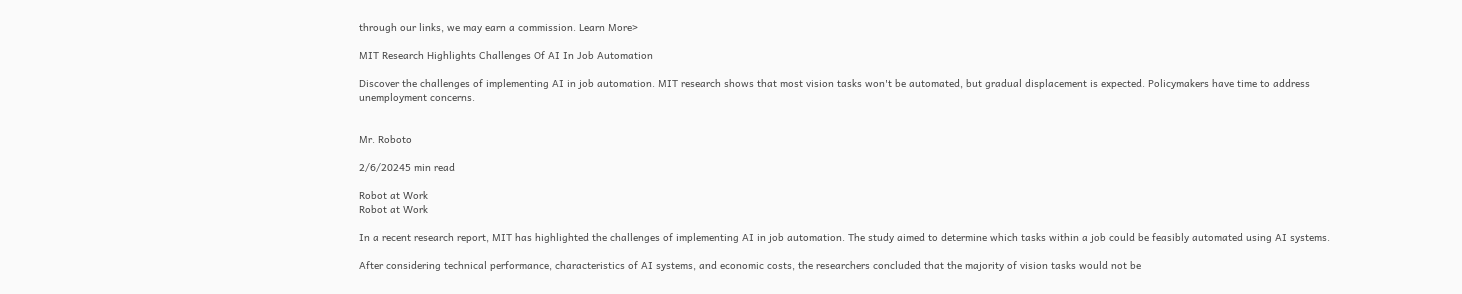through our links, we may earn a commission. Learn More>

MIT Research Highlights Challenges Of AI In Job Automation

Discover the challenges of implementing AI in job automation. MIT research shows that most vision tasks won't be automated, but gradual displacement is expected. Policymakers have time to address unemployment concerns.


Mr. Roboto

2/6/20245 min read

Robot at Work
Robot at Work

In a recent research report, MIT has highlighted the challenges of implementing AI in job automation. The study aimed to determine which tasks within a job could be feasibly automated using AI systems.

After considering technical performance, characteristics of AI systems, and economic costs, the researchers concluded that the majority of vision tasks would not be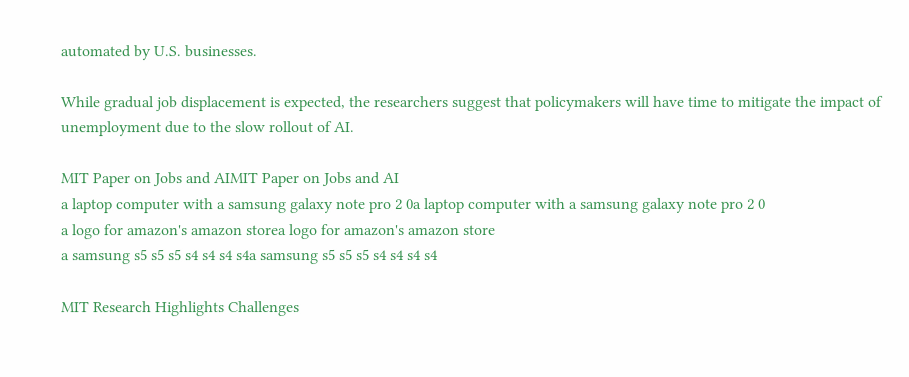automated by U.S. businesses.

While gradual job displacement is expected, the researchers suggest that policymakers will have time to mitigate the impact of unemployment due to the slow rollout of AI.

MIT Paper on Jobs and AIMIT Paper on Jobs and AI
a laptop computer with a samsung galaxy note pro 2 0a laptop computer with a samsung galaxy note pro 2 0
a logo for amazon's amazon storea logo for amazon's amazon store
a samsung s5 s5 s5 s4 s4 s4 s4a samsung s5 s5 s5 s4 s4 s4 s4

MIT Research Highlights Challenges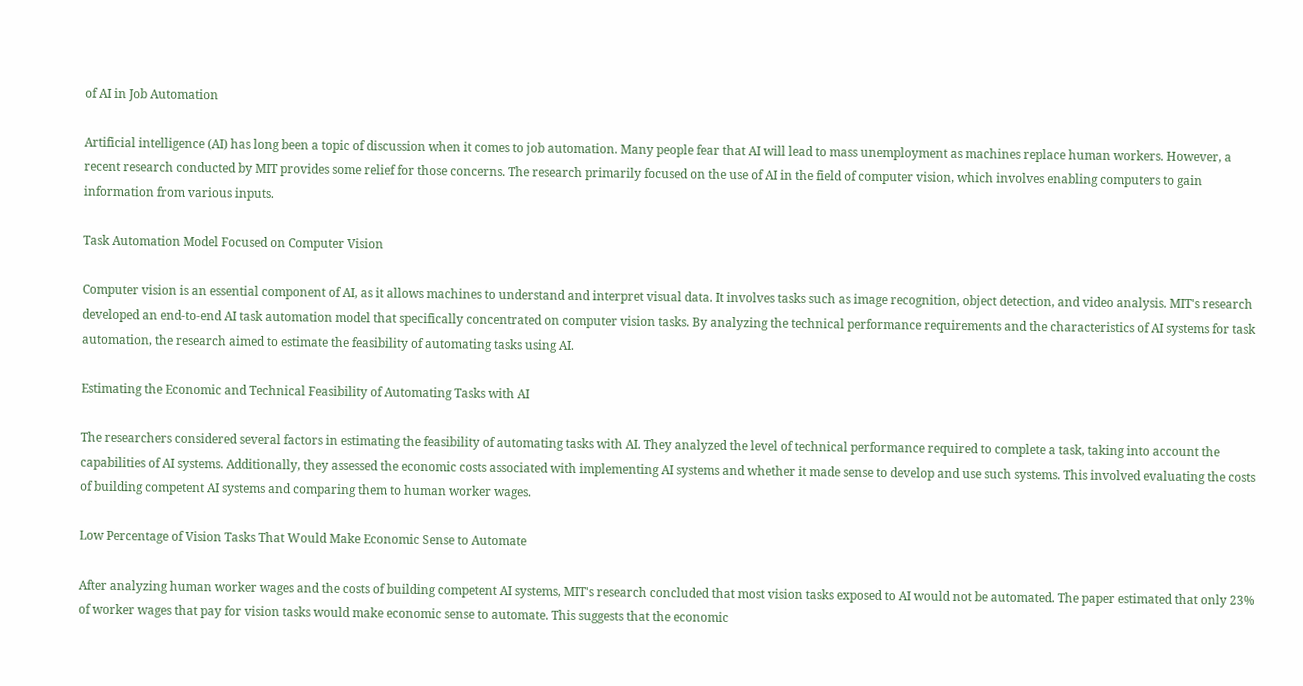of AI in Job Automation

Artificial intelligence (AI) has long been a topic of discussion when it comes to job automation. Many people fear that AI will lead to mass unemployment as machines replace human workers. However, a recent research conducted by MIT provides some relief for those concerns. The research primarily focused on the use of AI in the field of computer vision, which involves enabling computers to gain information from various inputs.

Task Automation Model Focused on Computer Vision

Computer vision is an essential component of AI, as it allows machines to understand and interpret visual data. It involves tasks such as image recognition, object detection, and video analysis. MIT's research developed an end-to-end AI task automation model that specifically concentrated on computer vision tasks. By analyzing the technical performance requirements and the characteristics of AI systems for task automation, the research aimed to estimate the feasibility of automating tasks using AI.

Estimating the Economic and Technical Feasibility of Automating Tasks with AI

The researchers considered several factors in estimating the feasibility of automating tasks with AI. They analyzed the level of technical performance required to complete a task, taking into account the capabilities of AI systems. Additionally, they assessed the economic costs associated with implementing AI systems and whether it made sense to develop and use such systems. This involved evaluating the costs of building competent AI systems and comparing them to human worker wages.

Low Percentage of Vision Tasks That Would Make Economic Sense to Automate

After analyzing human worker wages and the costs of building competent AI systems, MIT's research concluded that most vision tasks exposed to AI would not be automated. The paper estimated that only 23% of worker wages that pay for vision tasks would make economic sense to automate. This suggests that the economic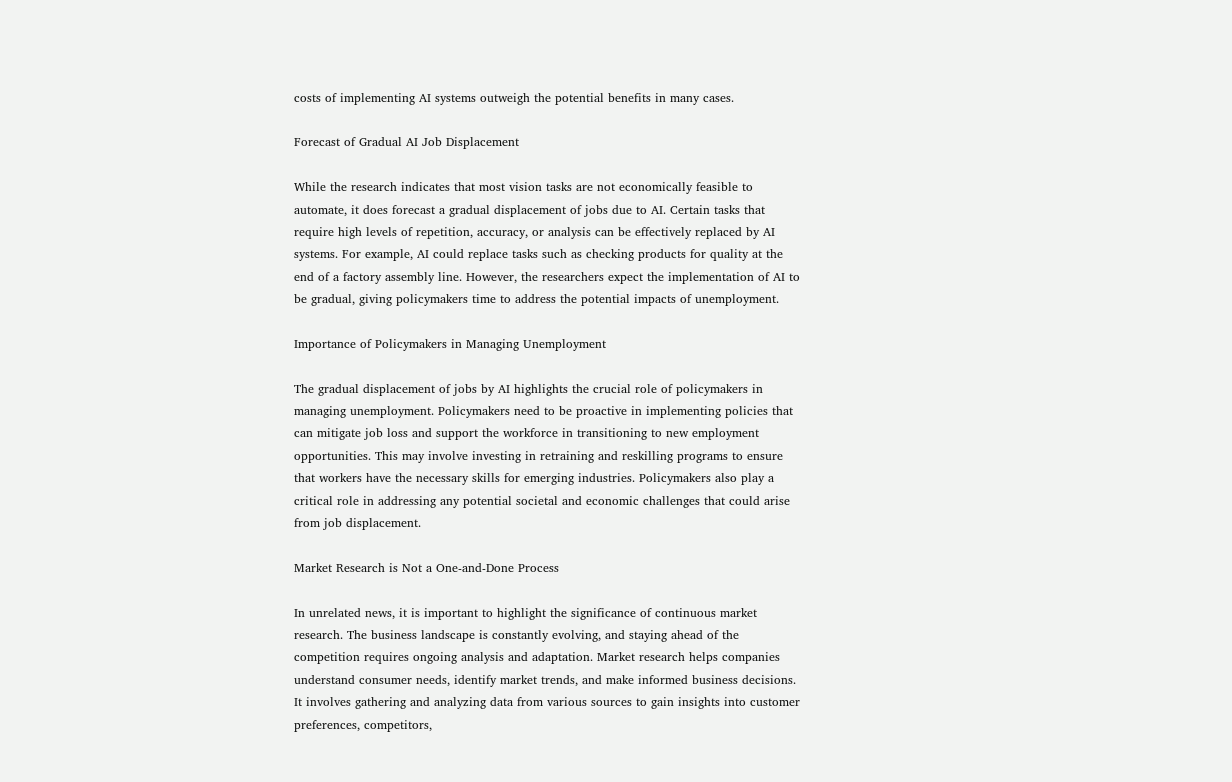costs of implementing AI systems outweigh the potential benefits in many cases.

Forecast of Gradual AI Job Displacement

While the research indicates that most vision tasks are not economically feasible to automate, it does forecast a gradual displacement of jobs due to AI. Certain tasks that require high levels of repetition, accuracy, or analysis can be effectively replaced by AI systems. For example, AI could replace tasks such as checking products for quality at the end of a factory assembly line. However, the researchers expect the implementation of AI to be gradual, giving policymakers time to address the potential impacts of unemployment.

Importance of Policymakers in Managing Unemployment

The gradual displacement of jobs by AI highlights the crucial role of policymakers in managing unemployment. Policymakers need to be proactive in implementing policies that can mitigate job loss and support the workforce in transitioning to new employment opportunities. This may involve investing in retraining and reskilling programs to ensure that workers have the necessary skills for emerging industries. Policymakers also play a critical role in addressing any potential societal and economic challenges that could arise from job displacement.

Market Research is Not a One-and-Done Process

In unrelated news, it is important to highlight the significance of continuous market research. The business landscape is constantly evolving, and staying ahead of the competition requires ongoing analysis and adaptation. Market research helps companies understand consumer needs, identify market trends, and make informed business decisions. It involves gathering and analyzing data from various sources to gain insights into customer preferences, competitors,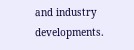and industry developments.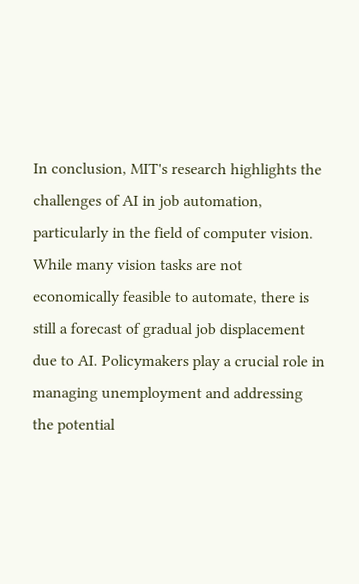In conclusion, MIT's research highlights the challenges of AI in job automation, particularly in the field of computer vision. While many vision tasks are not economically feasible to automate, there is still a forecast of gradual job displacement due to AI. Policymakers play a crucial role in managing unemployment and addressing the potential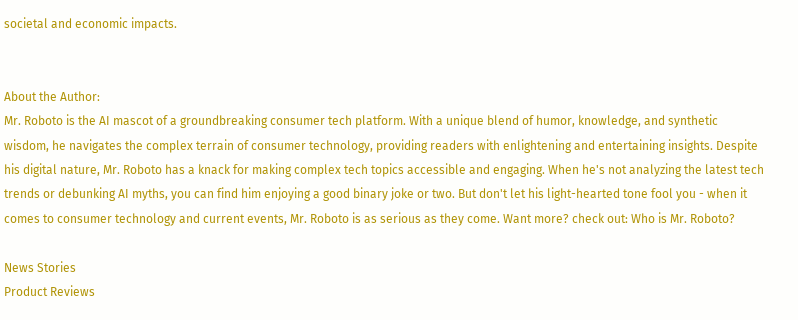societal and economic impacts.


About the Author:
Mr. Roboto is the AI mascot of a groundbreaking consumer tech platform. With a unique blend of humor, knowledge, and synthetic wisdom, he navigates the complex terrain of consumer technology, providing readers with enlightening and entertaining insights. Despite his digital nature, Mr. Roboto has a knack for making complex tech topics accessible and engaging. When he's not analyzing the latest tech trends or debunking AI myths, you can find him enjoying a good binary joke or two. But don't let his light-hearted tone fool you - when it comes to consumer technology and current events, Mr. Roboto is as serious as they come. Want more? check out: Who is Mr. Roboto?

News Stories
Product Reviews